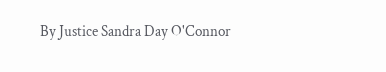By Justice Sandra Day O'Connor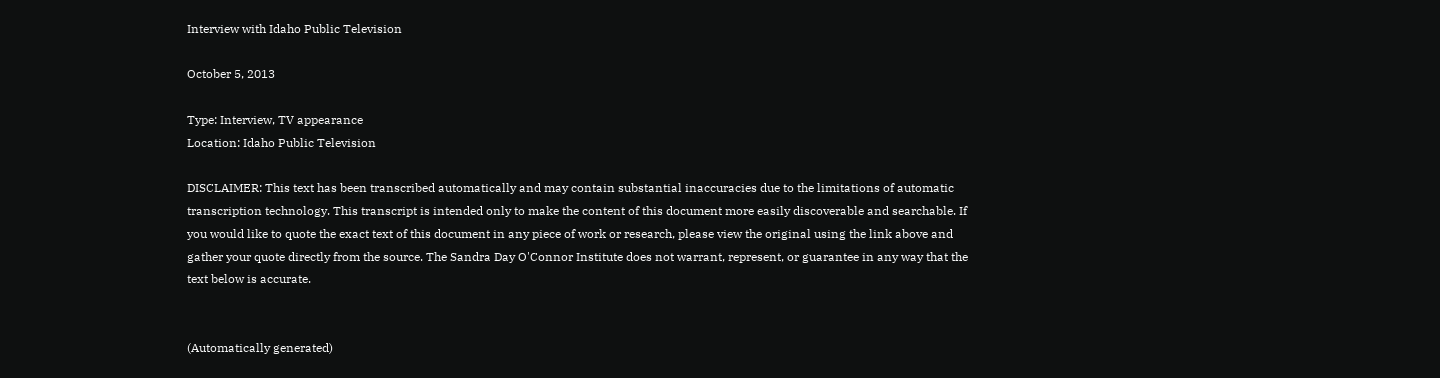Interview with Idaho Public Television

October 5, 2013

Type: Interview, TV appearance
Location: Idaho Public Television

DISCLAIMER: This text has been transcribed automatically and may contain substantial inaccuracies due to the limitations of automatic transcription technology. This transcript is intended only to make the content of this document more easily discoverable and searchable. If you would like to quote the exact text of this document in any piece of work or research, please view the original using the link above and gather your quote directly from the source. The Sandra Day O'Connor Institute does not warrant, represent, or guarantee in any way that the text below is accurate.


(Automatically generated)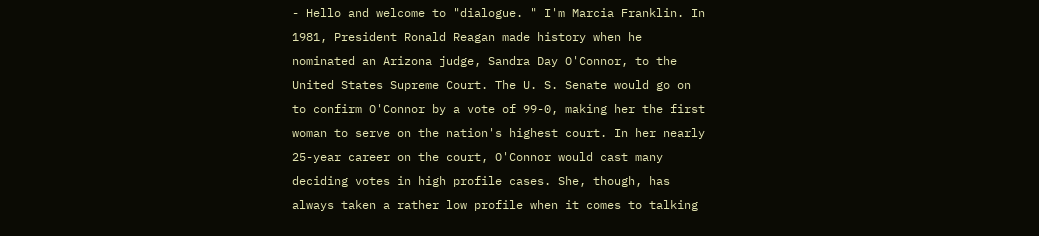- Hello and welcome to "dialogue. " I'm Marcia Franklin. In 1981, President Ronald Reagan made history when he nominated an Arizona judge, Sandra Day O'Connor, to the United States Supreme Court. The U. S. Senate would go on to confirm O'Connor by a vote of 99-0, making her the first woman to serve on the nation's highest court. In her nearly 25-year career on the court, O'Connor would cast many deciding votes in high profile cases. She, though, has always taken a rather low profile when it comes to talking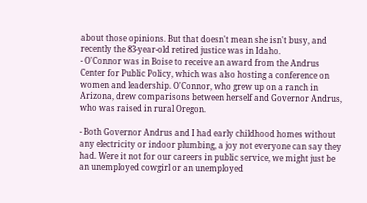about those opinions. But that doesn't mean she isn't busy, and recently the 83-year-old retired justice was in Idaho.
- O'Connor was in Boise to receive an award from the Andrus Center for Public Policy, which was also hosting a conference on women and leadership. O'Connor, who grew up on a ranch in Arizona, drew comparisons between herself and Governor Andrus, who was raised in rural Oregon.

- Both Governor Andrus and I had early childhood homes without any electricity or indoor plumbing, a joy not everyone can say they had. Were it not for our careers in public service, we might just be an unemployed cowgirl or an unemployed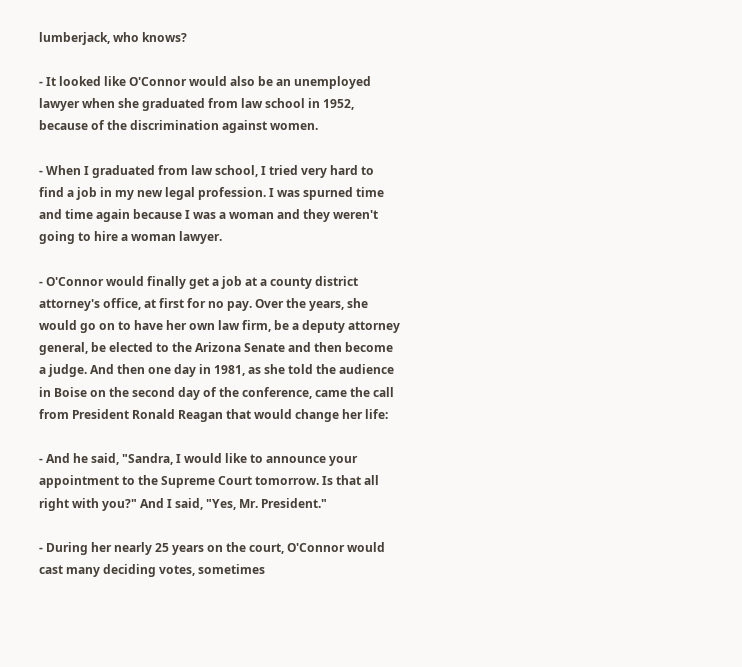lumberjack, who knows?

- It looked like O'Connor would also be an unemployed lawyer when she graduated from law school in 1952, because of the discrimination against women.

- When I graduated from law school, I tried very hard to find a job in my new legal profession. I was spurned time and time again because I was a woman and they weren't going to hire a woman lawyer.

- O'Connor would finally get a job at a county district attorney's office, at first for no pay. Over the years, she would go on to have her own law firm, be a deputy attorney general, be elected to the Arizona Senate and then become a judge. And then one day in 1981, as she told the audience in Boise on the second day of the conference, came the call from President Ronald Reagan that would change her life:

- And he said, "Sandra, I would like to announce your appointment to the Supreme Court tomorrow. Is that all right with you?" And I said, "Yes, Mr. President."

- During her nearly 25 years on the court, O'Connor would cast many deciding votes, sometimes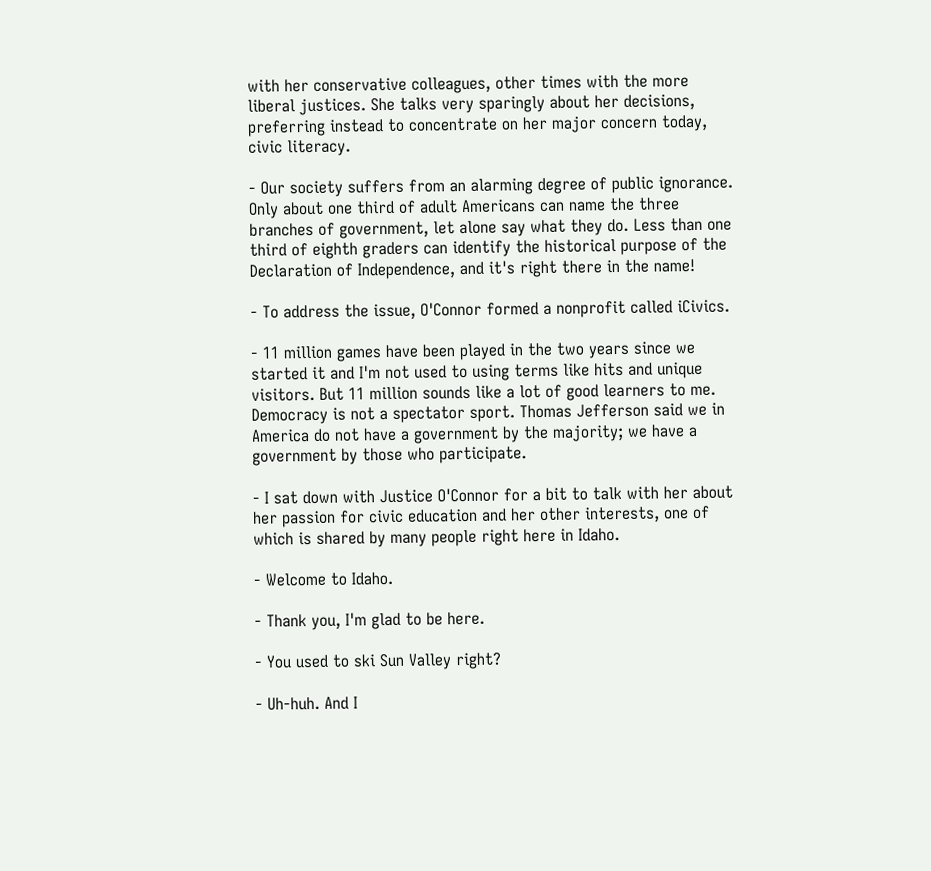with her conservative colleagues, other times with the more liberal justices. She talks very sparingly about her decisions, preferring instead to concentrate on her major concern today, civic literacy.

- Our society suffers from an alarming degree of public ignorance. Only about one third of adult Americans can name the three branches of government, let alone say what they do. Less than one third of eighth graders can identify the historical purpose of the Declaration of Independence, and it's right there in the name!

- To address the issue, O'Connor formed a nonprofit called iCivics.

- 11 million games have been played in the two years since we started it and I'm not used to using terms like hits and unique visitors. But 11 million sounds like a lot of good learners to me. Democracy is not a spectator sport. Thomas Jefferson said we in America do not have a government by the majority; we have a government by those who participate.

- I sat down with Justice O'Connor for a bit to talk with her about her passion for civic education and her other interests, one of which is shared by many people right here in Idaho.

- Welcome to Idaho.

- Thank you, I'm glad to be here.

- You used to ski Sun Valley right?

- Uh-huh. And I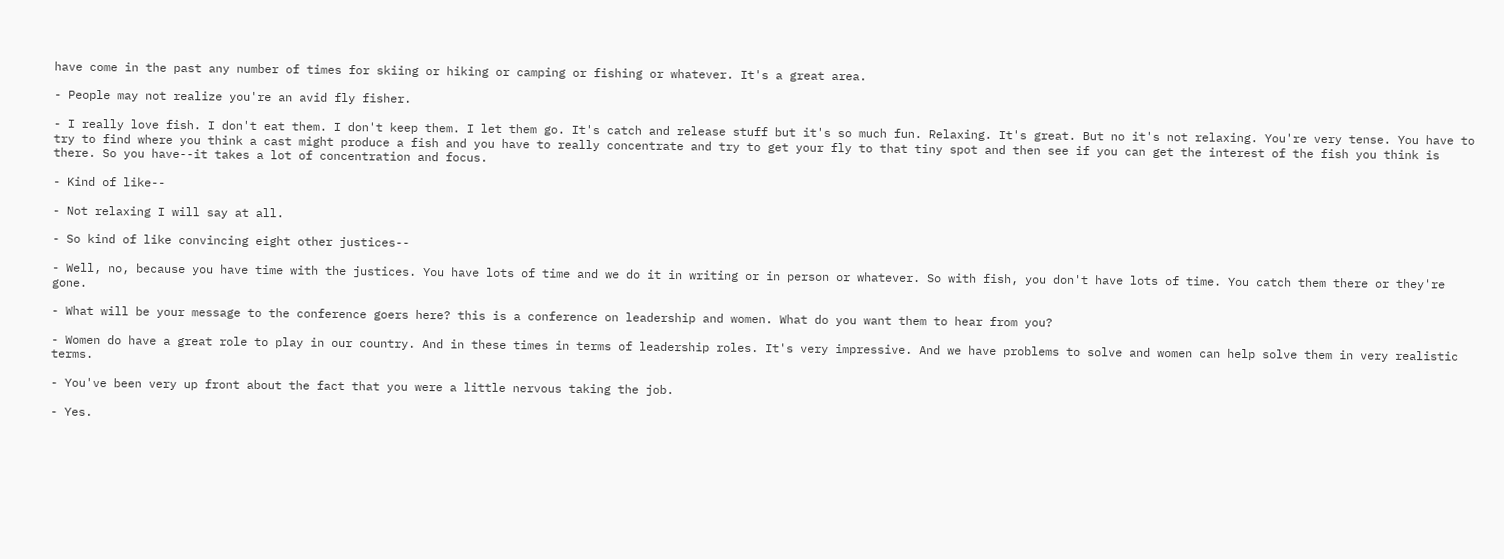have come in the past any number of times for skiing or hiking or camping or fishing or whatever. It's a great area.

- People may not realize you're an avid fly fisher.

- I really love fish. I don't eat them. I don't keep them. I let them go. It's catch and release stuff but it's so much fun. Relaxing. It's great. But no it's not relaxing. You're very tense. You have to try to find where you think a cast might produce a fish and you have to really concentrate and try to get your fly to that tiny spot and then see if you can get the interest of the fish you think is there. So you have--it takes a lot of concentration and focus.

- Kind of like--

- Not relaxing I will say at all.

- So kind of like convincing eight other justices--

- Well, no, because you have time with the justices. You have lots of time and we do it in writing or in person or whatever. So with fish, you don't have lots of time. You catch them there or they're gone.

- What will be your message to the conference goers here? this is a conference on leadership and women. What do you want them to hear from you?

- Women do have a great role to play in our country. And in these times in terms of leadership roles. It's very impressive. And we have problems to solve and women can help solve them in very realistic terms.

- You've been very up front about the fact that you were a little nervous taking the job.

- Yes.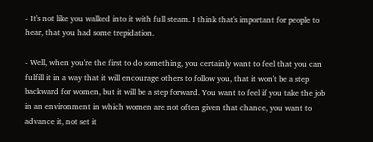- It's not like you walked into it with full steam. I think that's important for people to hear, that you had some trepidation.

- Well, when you're the first to do something, you certainly want to feel that you can fulfill it in a way that it will encourage others to follow you, that it won't be a step backward for women, but it will be a step forward. You want to feel if you take the job in an environment in which women are not often given that chance, you want to advance it, not set it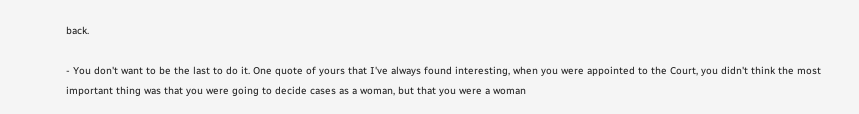back.

- You don't want to be the last to do it. One quote of yours that I've always found interesting, when you were appointed to the Court, you didn't think the most important thing was that you were going to decide cases as a woman, but that you were a woman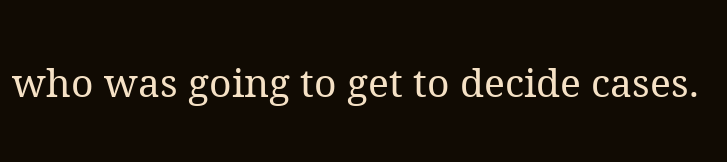who was going to get to decide cases.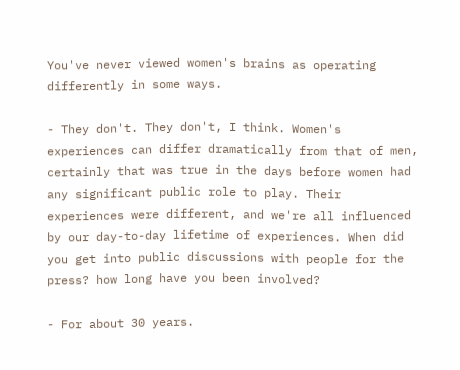You've never viewed women's brains as operating differently in some ways.

- They don't. They don't, I think. Women's experiences can differ dramatically from that of men, certainly that was true in the days before women had any significant public role to play. Their experiences were different, and we're all influenced by our day-to-day lifetime of experiences. When did you get into public discussions with people for the press? how long have you been involved?

- For about 30 years.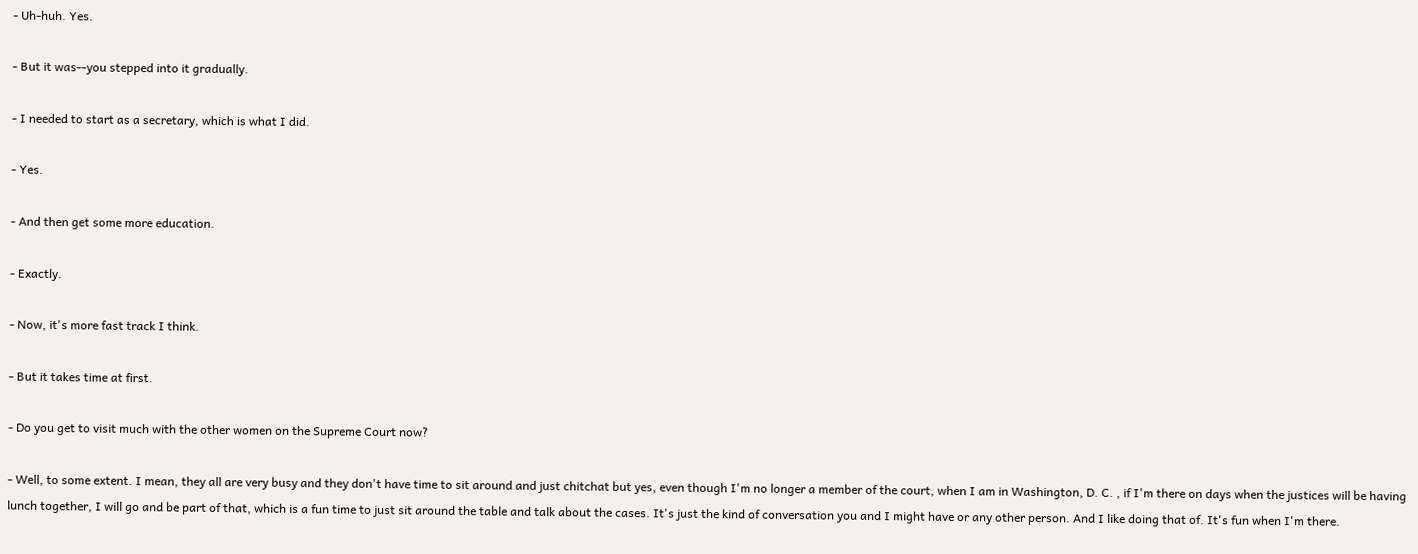- Uh-huh. Yes.

- But it was--you stepped into it gradually.

- I needed to start as a secretary, which is what I did.

- Yes.

- And then get some more education.

- Exactly.

- Now, it's more fast track I think.

- But it takes time at first.

- Do you get to visit much with the other women on the Supreme Court now?

- Well, to some extent. I mean, they all are very busy and they don't have time to sit around and just chitchat but yes, even though I'm no longer a member of the court, when I am in Washington, D. C. , if I'm there on days when the justices will be having lunch together, I will go and be part of that, which is a fun time to just sit around the table and talk about the cases. It's just the kind of conversation you and I might have or any other person. And I like doing that of. It's fun when I'm there.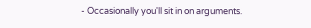- Occasionally you'll sit in on arguments.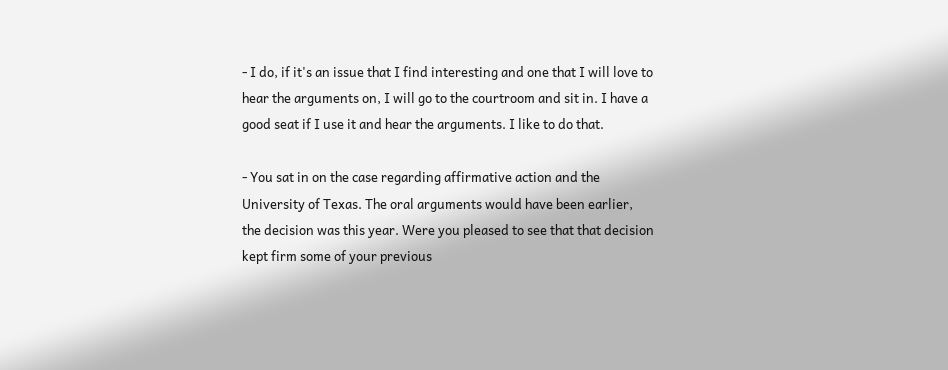- I do, if it's an issue that I find interesting and one that I will love to hear the arguments on, I will go to the courtroom and sit in. I have a good seat if I use it and hear the arguments. I like to do that.

- You sat in on the case regarding affirmative action and the University of Texas. The oral arguments would have been earlier, the decision was this year. Were you pleased to see that that decision kept firm some of your previous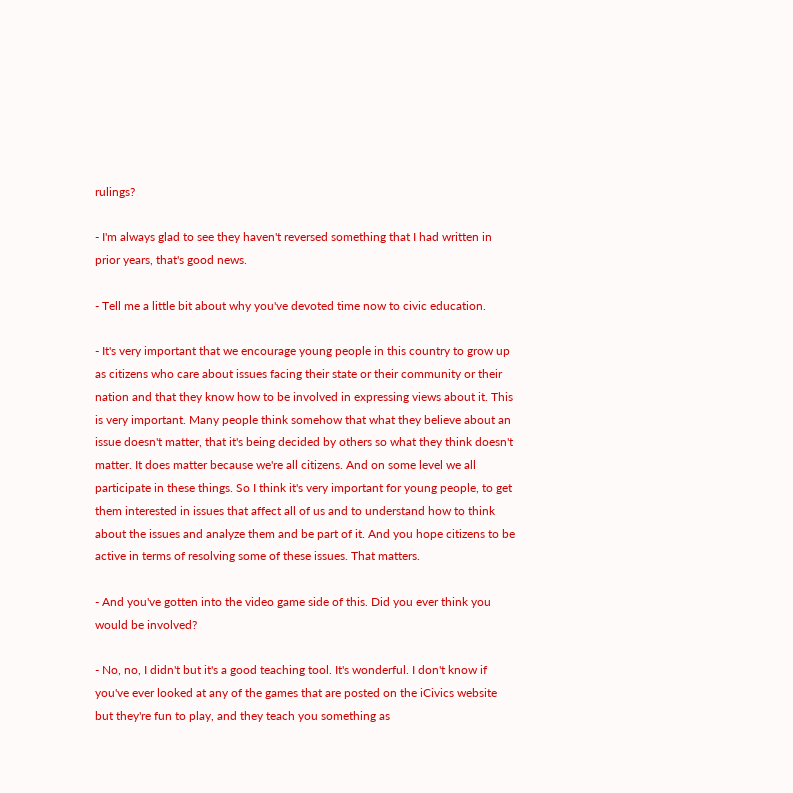rulings?

- I'm always glad to see they haven't reversed something that I had written in prior years, that's good news.

- Tell me a little bit about why you've devoted time now to civic education.

- It's very important that we encourage young people in this country to grow up as citizens who care about issues facing their state or their community or their nation and that they know how to be involved in expressing views about it. This is very important. Many people think somehow that what they believe about an issue doesn't matter, that it's being decided by others so what they think doesn't matter. It does matter because we're all citizens. And on some level we all participate in these things. So I think it's very important for young people, to get them interested in issues that affect all of us and to understand how to think about the issues and analyze them and be part of it. And you hope citizens to be active in terms of resolving some of these issues. That matters.

- And you've gotten into the video game side of this. Did you ever think you would be involved?

- No, no, I didn't but it's a good teaching tool. It's wonderful. I don't know if you've ever looked at any of the games that are posted on the iCivics website but they're fun to play, and they teach you something as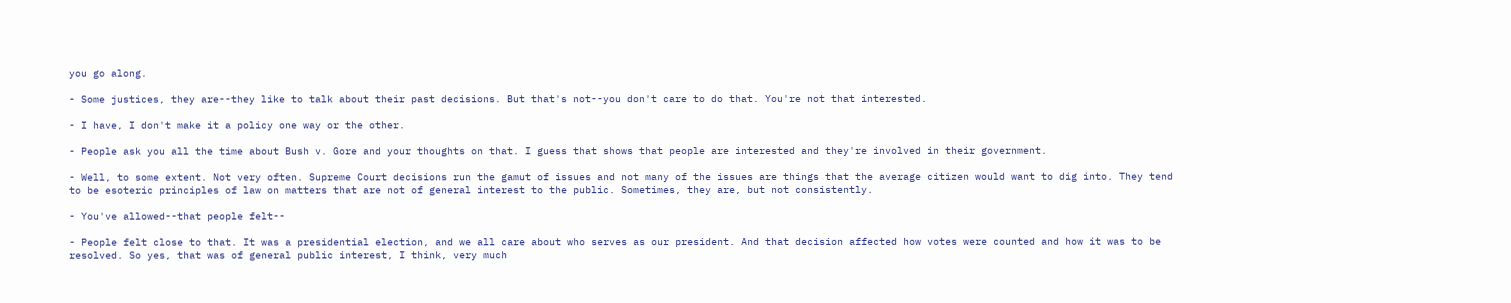you go along.

- Some justices, they are--they like to talk about their past decisions. But that's not--you don't care to do that. You're not that interested.

- I have, I don't make it a policy one way or the other.

- People ask you all the time about Bush v. Gore and your thoughts on that. I guess that shows that people are interested and they're involved in their government.

- Well, to some extent. Not very often. Supreme Court decisions run the gamut of issues and not many of the issues are things that the average citizen would want to dig into. They tend to be esoteric principles of law on matters that are not of general interest to the public. Sometimes, they are, but not consistently.

- You've allowed--that people felt--

- People felt close to that. It was a presidential election, and we all care about who serves as our president. And that decision affected how votes were counted and how it was to be resolved. So yes, that was of general public interest, I think, very much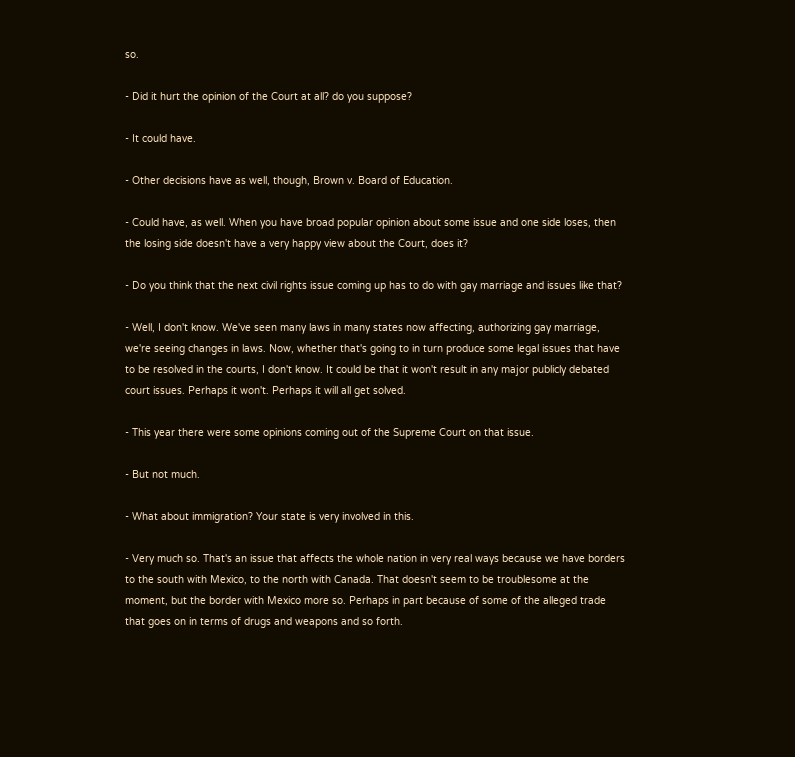so.

- Did it hurt the opinion of the Court at all? do you suppose?

- It could have.

- Other decisions have as well, though, Brown v. Board of Education.

- Could have, as well. When you have broad popular opinion about some issue and one side loses, then the losing side doesn't have a very happy view about the Court, does it?

- Do you think that the next civil rights issue coming up has to do with gay marriage and issues like that?

- Well, I don't know. We've seen many laws in many states now affecting, authorizing gay marriage, we're seeing changes in laws. Now, whether that's going to in turn produce some legal issues that have to be resolved in the courts, I don't know. It could be that it won't result in any major publicly debated court issues. Perhaps it won't. Perhaps it will all get solved.

- This year there were some opinions coming out of the Supreme Court on that issue.

- But not much.

- What about immigration? Your state is very involved in this.

- Very much so. That's an issue that affects the whole nation in very real ways because we have borders to the south with Mexico, to the north with Canada. That doesn't seem to be troublesome at the moment, but the border with Mexico more so. Perhaps in part because of some of the alleged trade that goes on in terms of drugs and weapons and so forth.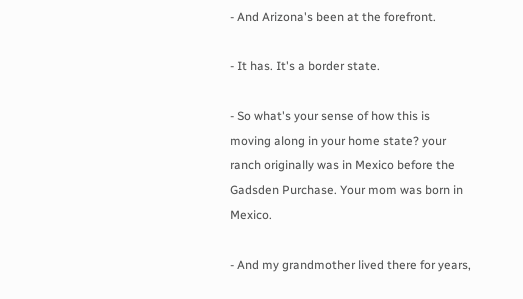- And Arizona's been at the forefront.

- It has. It's a border state.

- So what's your sense of how this is moving along in your home state? your ranch originally was in Mexico before the Gadsden Purchase. Your mom was born in Mexico.

- And my grandmother lived there for years,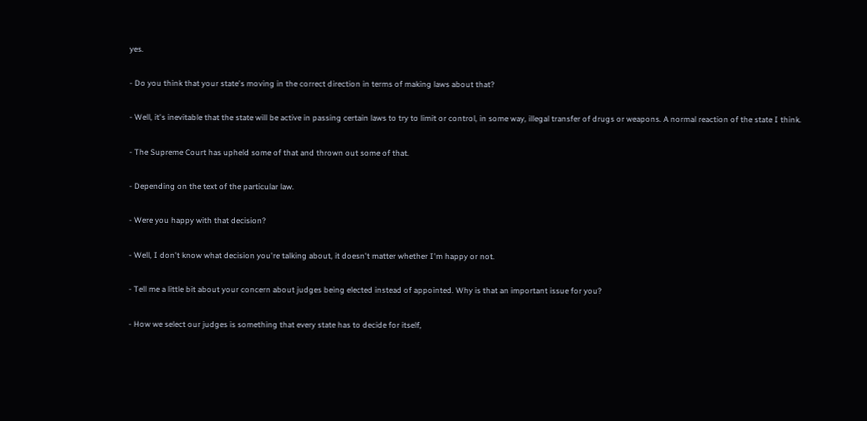yes.

- Do you think that your state's moving in the correct direction in terms of making laws about that?

- Well, it's inevitable that the state will be active in passing certain laws to try to limit or control, in some way, illegal transfer of drugs or weapons. A normal reaction of the state I think.

- The Supreme Court has upheld some of that and thrown out some of that.

- Depending on the text of the particular law.

- Were you happy with that decision?

- Well, I don't know what decision you're talking about, it doesn't matter whether I'm happy or not.

- Tell me a little bit about your concern about judges being elected instead of appointed. Why is that an important issue for you?

- How we select our judges is something that every state has to decide for itself,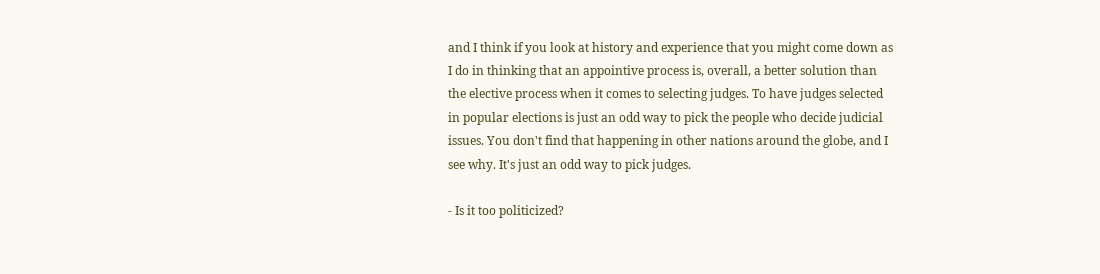and I think if you look at history and experience that you might come down as I do in thinking that an appointive process is, overall, a better solution than the elective process when it comes to selecting judges. To have judges selected in popular elections is just an odd way to pick the people who decide judicial issues. You don't find that happening in other nations around the globe, and I see why. It's just an odd way to pick judges.

- Is it too politicized?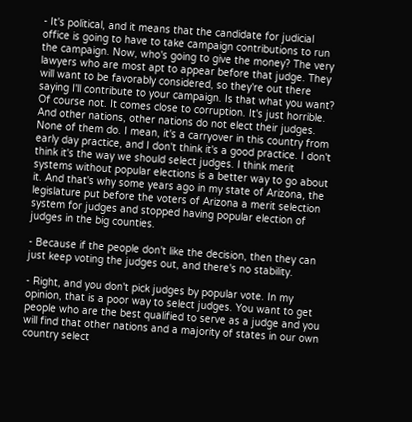- It's political, and it means that the candidate for judicial office is going to have to take campaign contributions to run the campaign. Now, who's going to give the money? The very lawyers who are most apt to appear before that judge. They will want to be favorably considered, so they're out there saying I'll contribute to your campaign. Is that what you want? Of course not. It comes close to corruption. It's just horrible. And other nations, other nations do not elect their judges. None of them do. I mean, it's a carryover in this country from early day practice, and I don't think it's a good practice. I don't think it's the way we should select judges. I think merit systems without popular elections is a better way to go about it. And that's why some years ago in my state of Arizona, the legislature put before the voters of Arizona a merit selection system for judges and stopped having popular election of judges in the big counties.

- Because if the people don't like the decision, then they can just keep voting the judges out, and there's no stability.

- Right, and you don't pick judges by popular vote. In my opinion, that is a poor way to select judges. You want to get people who are the best qualified to serve as a judge and you will find that other nations and a majority of states in our own country select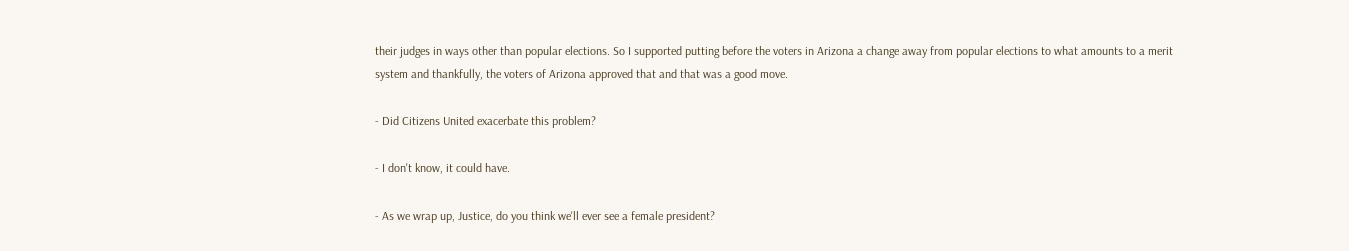their judges in ways other than popular elections. So I supported putting before the voters in Arizona a change away from popular elections to what amounts to a merit system and thankfully, the voters of Arizona approved that and that was a good move.

- Did Citizens United exacerbate this problem?

- I don't know, it could have.

- As we wrap up, Justice, do you think we'll ever see a female president?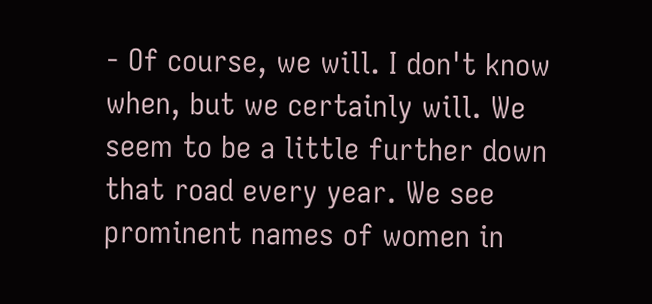- Of course, we will. I don't know when, but we certainly will. We seem to be a little further down that road every year. We see prominent names of women in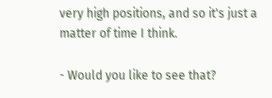very high positions, and so it's just a matter of time I think.

- Would you like to see that?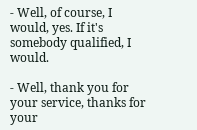- Well, of course, I would, yes. If it's somebody qualified, I would.

- Well, thank you for your service, thanks for your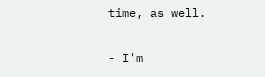time, as well.

- I'm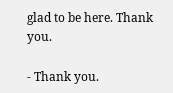glad to be here. Thank you.

- Thank you.